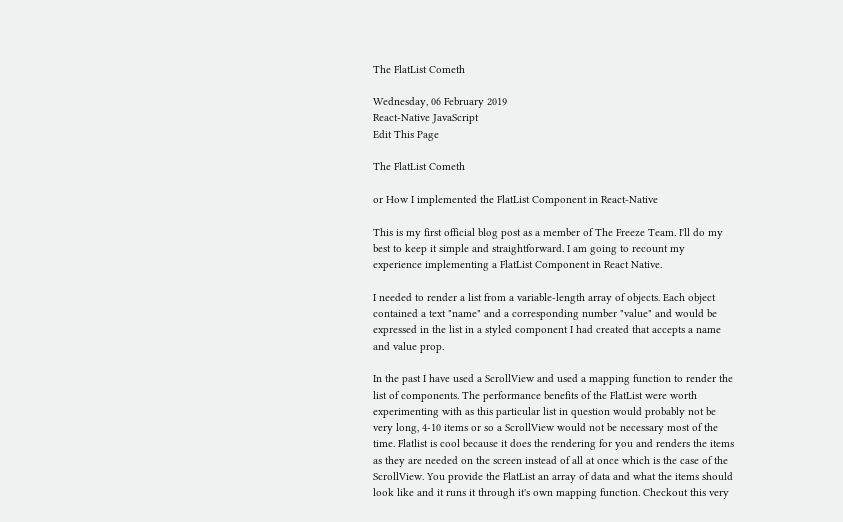The FlatList Cometh

Wednesday, 06 February 2019
React-Native JavaScript
Edit This Page

The FlatList Cometh

or How I implemented the FlatList Component in React-Native

This is my first official blog post as a member of The Freeze Team. I'll do my best to keep it simple and straightforward. I am going to recount my experience implementing a FlatList Component in React Native.

I needed to render a list from a variable-length array of objects. Each object contained a text "name" and a corresponding number "value" and would be expressed in the list in a styled component I had created that accepts a name and value prop.

In the past I have used a ScrollView and used a mapping function to render the list of components. The performance benefits of the FlatList were worth experimenting with as this particular list in question would probably not be very long, 4-10 items or so a ScrollView would not be necessary most of the time. Flatlist is cool because it does the rendering for you and renders the items as they are needed on the screen instead of all at once which is the case of the ScrollView. You provide the FlatList an array of data and what the items should look like and it runs it through it's own mapping function. Checkout this very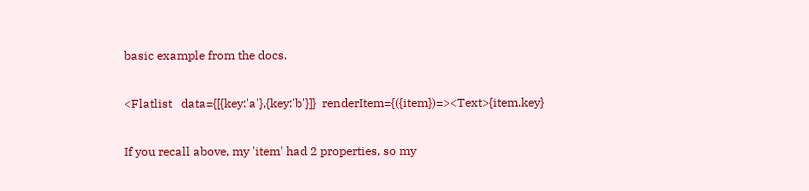basic example from the docs.

<Flatlist   data={[{key:'a'},{key:'b'}]}  renderItem={({item})=><Text>{item.key}

If you recall above, my 'item' had 2 properties, so my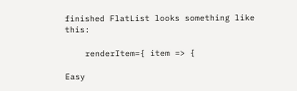finished FlatList looks something like this:

    renderItem={ item => {

Easy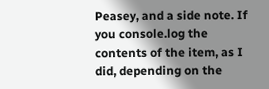Peasey, and a side note. If you console.log the contents of the item, as I did, depending on the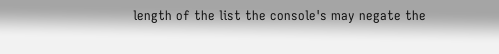length of the list the console's may negate the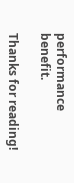performance benefit.

Thanks for reading!